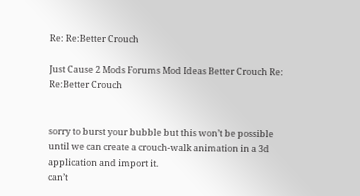Re: Re:Better Crouch

Just Cause 2 Mods Forums Mod Ideas Better Crouch Re: Re:Better Crouch


sorry to burst your bubble but this won’t be possible until we can create a crouch-walk animation in a 3d application and import it.
can’t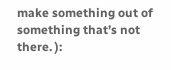make something out of something that’s not there. ):